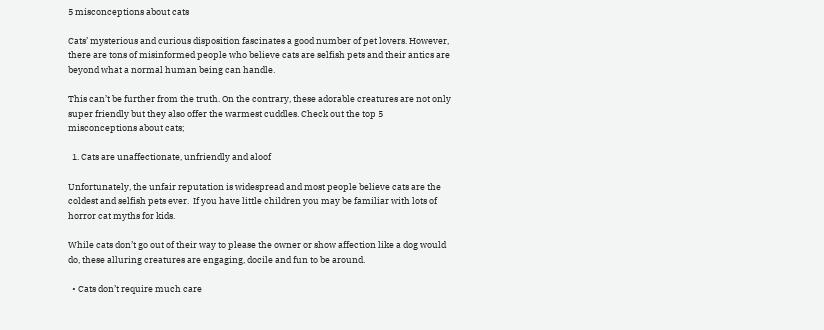5 misconceptions about cats

Cats’ mysterious and curious disposition fascinates a good number of pet lovers. However, there are tons of misinformed people who believe cats are selfish pets and their antics are beyond what a normal human being can handle.

This can’t be further from the truth. On the contrary, these adorable creatures are not only super friendly but they also offer the warmest cuddles. Check out the top 5 misconceptions about cats;

  1. Cats are unaffectionate, unfriendly and aloof

Unfortunately, the unfair reputation is widespread and most people believe cats are the coldest and selfish pets ever.  If you have little children you may be familiar with lots of horror cat myths for kids.

While cats don’t go out of their way to please the owner or show affection like a dog would do, these alluring creatures are engaging, docile and fun to be around.

  • Cats don’t require much care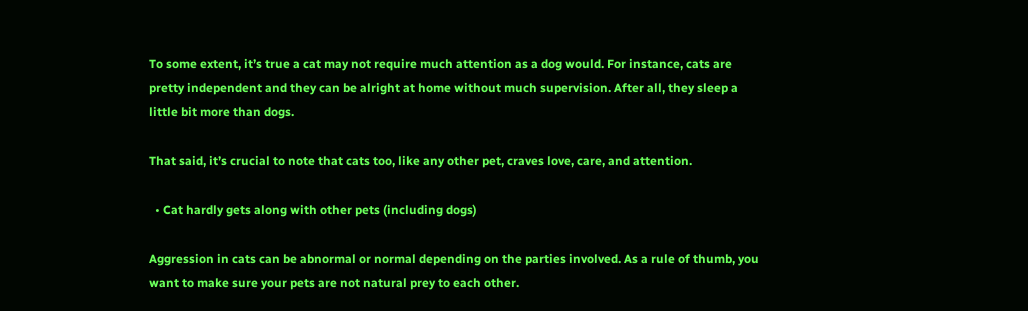To some extent, it’s true a cat may not require much attention as a dog would. For instance, cats are pretty independent and they can be alright at home without much supervision. After all, they sleep a little bit more than dogs.

That said, it’s crucial to note that cats too, like any other pet, craves love, care, and attention.

  • Cat hardly gets along with other pets (including dogs)

Aggression in cats can be abnormal or normal depending on the parties involved. As a rule of thumb, you want to make sure your pets are not natural prey to each other.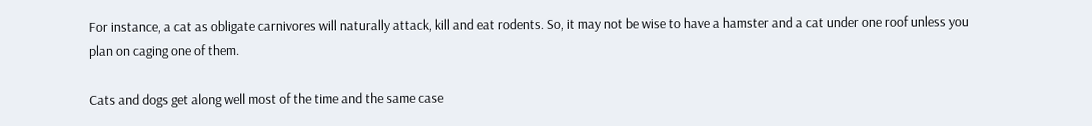For instance, a cat as obligate carnivores will naturally attack, kill and eat rodents. So, it may not be wise to have a hamster and a cat under one roof unless you plan on caging one of them.

Cats and dogs get along well most of the time and the same case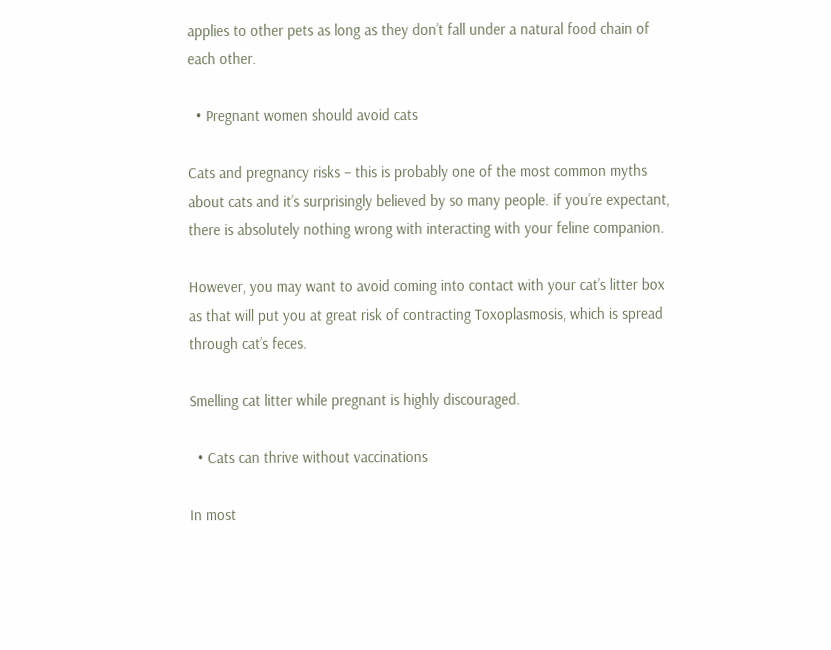applies to other pets as long as they don’t fall under a natural food chain of each other.

  • Pregnant women should avoid cats

Cats and pregnancy risks – this is probably one of the most common myths about cats and it’s surprisingly believed by so many people. if you’re expectant, there is absolutely nothing wrong with interacting with your feline companion.

However, you may want to avoid coming into contact with your cat’s litter box as that will put you at great risk of contracting Toxoplasmosis, which is spread through cat’s feces.

Smelling cat litter while pregnant is highly discouraged.

  • Cats can thrive without vaccinations

In most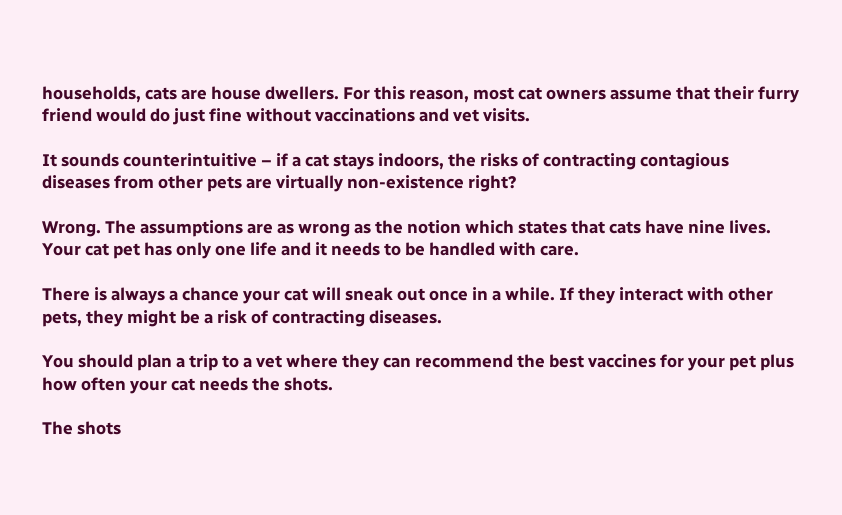households, cats are house dwellers. For this reason, most cat owners assume that their furry friend would do just fine without vaccinations and vet visits.

It sounds counterintuitive – if a cat stays indoors, the risks of contracting contagious diseases from other pets are virtually non-existence right?

Wrong. The assumptions are as wrong as the notion which states that cats have nine lives. Your cat pet has only one life and it needs to be handled with care.

There is always a chance your cat will sneak out once in a while. If they interact with other pets, they might be a risk of contracting diseases.

You should plan a trip to a vet where they can recommend the best vaccines for your pet plus how often your cat needs the shots.

The shots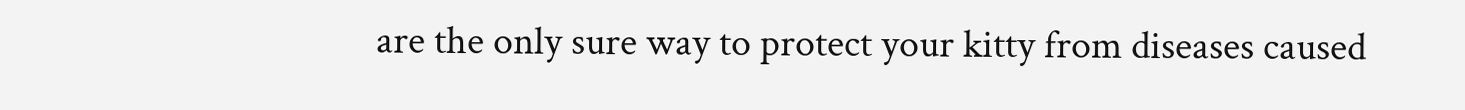are the only sure way to protect your kitty from diseases caused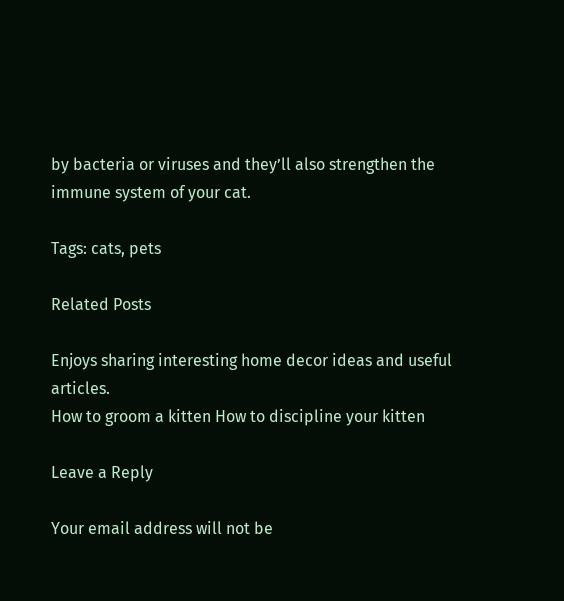by bacteria or viruses and they’ll also strengthen the immune system of your cat.

Tags: cats, pets

Related Posts

Enjoys sharing interesting home decor ideas and useful articles.
How to groom a kitten How to discipline your kitten

Leave a Reply

Your email address will not be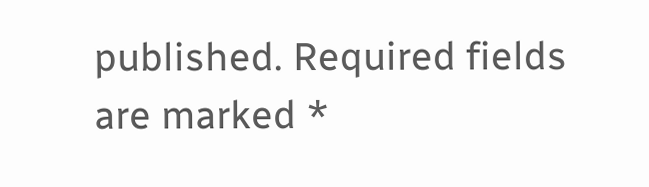published. Required fields are marked *